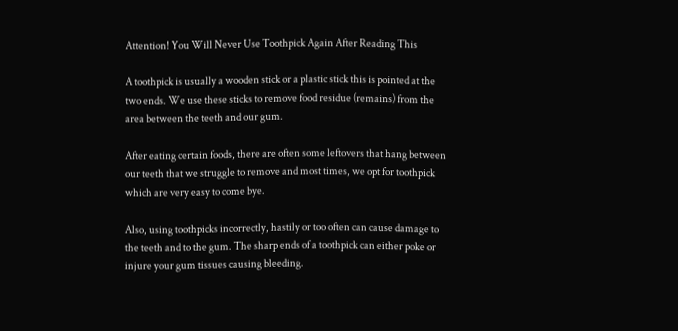Attention! You Will Never Use Toothpick Again After Reading This

A toothpick is usually a wooden stick or a plastic stick this is pointed at the two ends. We use these sticks to remove food residue (remains) from the area between the teeth and our gum.

After eating certain foods, there are often some leftovers that hang between our teeth that we struggle to remove and most times, we opt for toothpick  which are very easy to come bye.

Also, using toothpicks incorrectly, hastily or too often can cause damage to the teeth and to the gum. The sharp ends of a toothpick can either poke or injure your gum tissues causing bleeding.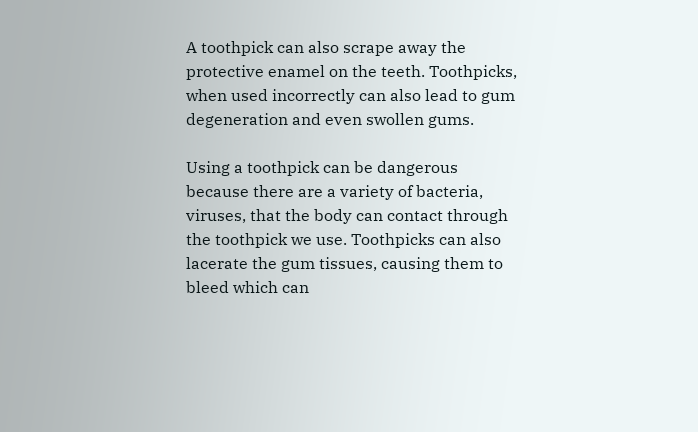A toothpick can also scrape away the protective enamel on the teeth. Toothpicks, when used incorrectly can also lead to gum degeneration and even swollen gums.

Using a toothpick can be dangerous because there are a variety of bacteria, viruses, that the body can contact through the toothpick we use. Toothpicks can also lacerate the gum tissues, causing them to bleed which can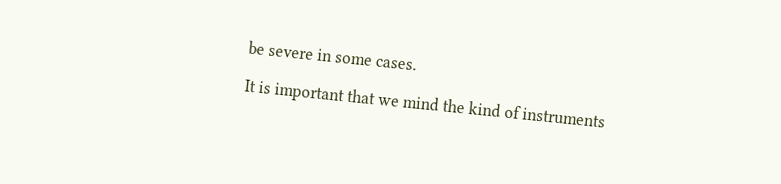be severe in some cases.

It is important that we mind the kind of instruments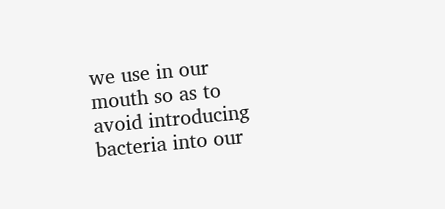we use in our mouth so as to avoid introducing bacteria into our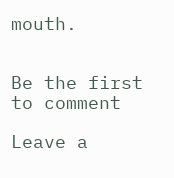mouth.


Be the first to comment

Leave a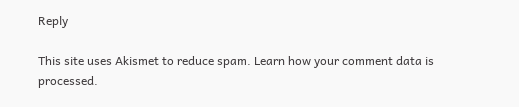Reply

This site uses Akismet to reduce spam. Learn how your comment data is processed.